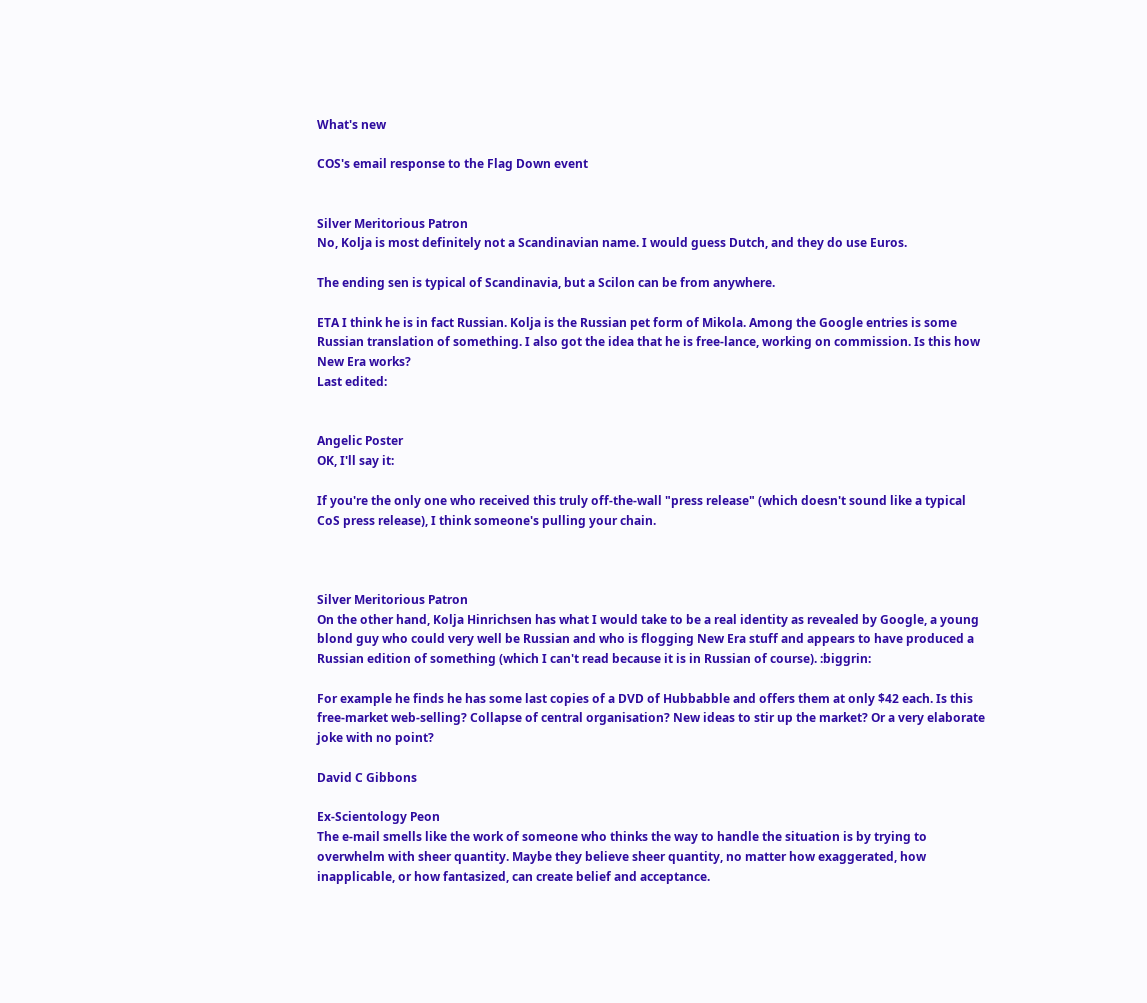What's new

COS's email response to the Flag Down event


Silver Meritorious Patron
No, Kolja is most definitely not a Scandinavian name. I would guess Dutch, and they do use Euros.

The ending sen is typical of Scandinavia, but a Scilon can be from anywhere.

ETA I think he is in fact Russian. Kolja is the Russian pet form of Mikola. Among the Google entries is some Russian translation of something. I also got the idea that he is free-lance, working on commission. Is this how New Era works?
Last edited:


Angelic Poster
OK, I'll say it:

If you're the only one who received this truly off-the-wall "press release" (which doesn't sound like a typical CoS press release), I think someone's pulling your chain.



Silver Meritorious Patron
On the other hand, Kolja Hinrichsen has what I would take to be a real identity as revealed by Google, a young blond guy who could very well be Russian and who is flogging New Era stuff and appears to have produced a Russian edition of something (which I can't read because it is in Russian of course). :biggrin:

For example he finds he has some last copies of a DVD of Hubbabble and offers them at only $42 each. Is this free-market web-selling? Collapse of central organisation? New ideas to stir up the market? Or a very elaborate joke with no point?

David C Gibbons

Ex-Scientology Peon
The e-mail smells like the work of someone who thinks the way to handle the situation is by trying to overwhelm with sheer quantity. Maybe they believe sheer quantity, no matter how exaggerated, how inapplicable, or how fantasized, can create belief and acceptance.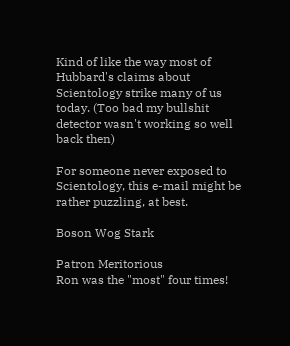Kind of like the way most of Hubbard's claims about Scientology strike many of us today. (Too bad my bullshit detector wasn't working so well back then)

For someone never exposed to Scientology, this e-mail might be rather puzzling, at best.

Boson Wog Stark

Patron Meritorious
Ron was the "most" four times!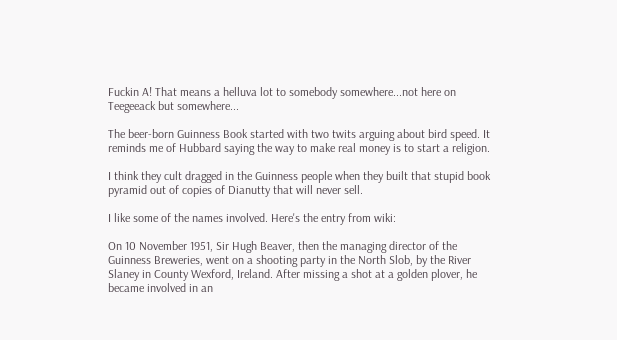Fuckin A! That means a helluva lot to somebody somewhere...not here on Teegeeack but somewhere...

The beer-born Guinness Book started with two twits arguing about bird speed. It reminds me of Hubbard saying the way to make real money is to start a religion.

I think they cult dragged in the Guinness people when they built that stupid book pyramid out of copies of Dianutty that will never sell.

I like some of the names involved. Here's the entry from wiki:

On 10 November 1951, Sir Hugh Beaver, then the managing director of the Guinness Breweries, went on a shooting party in the North Slob, by the River Slaney in County Wexford, Ireland. After missing a shot at a golden plover, he became involved in an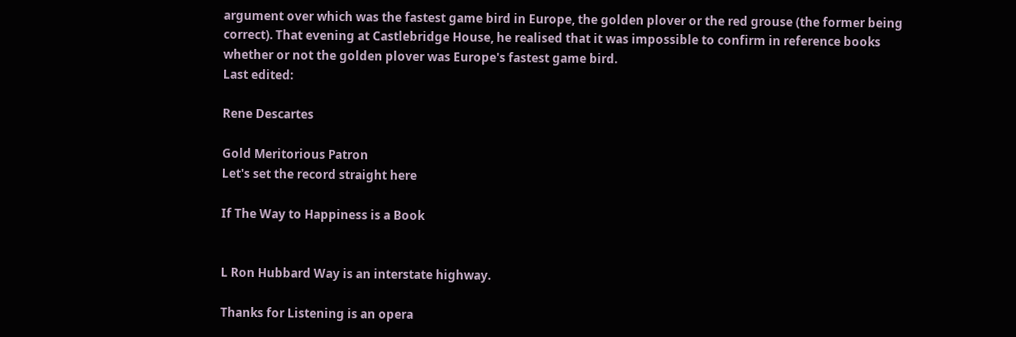argument over which was the fastest game bird in Europe, the golden plover or the red grouse (the former being correct). That evening at Castlebridge House, he realised that it was impossible to confirm in reference books whether or not the golden plover was Europe's fastest game bird.
Last edited:

Rene Descartes

Gold Meritorious Patron
Let's set the record straight here

If The Way to Happiness is a Book


L Ron Hubbard Way is an interstate highway.

Thanks for Listening is an opera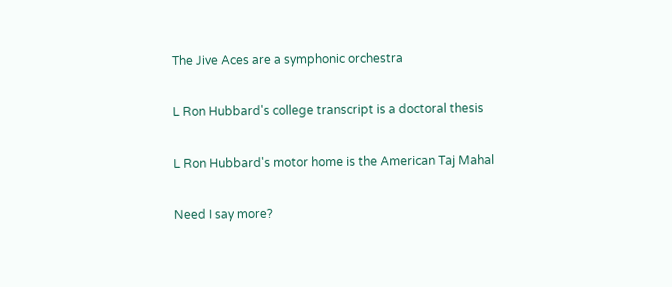The Jive Aces are a symphonic orchestra

L Ron Hubbard's college transcript is a doctoral thesis

L Ron Hubbard's motor home is the American Taj Mahal

Need I say more?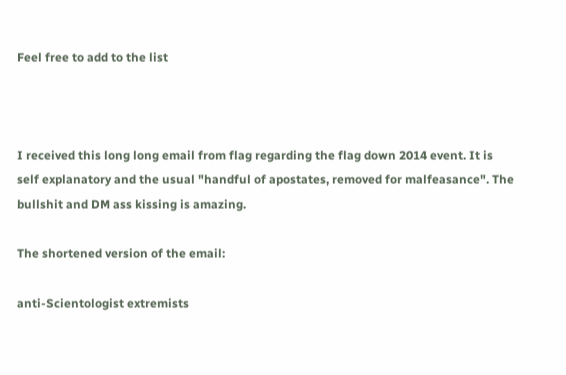Feel free to add to the list



I received this long long email from flag regarding the flag down 2014 event. It is self explanatory and the usual "handful of apostates, removed for malfeasance". The bullshit and DM ass kissing is amazing.

The shortened version of the email:

anti-Scientologist extremists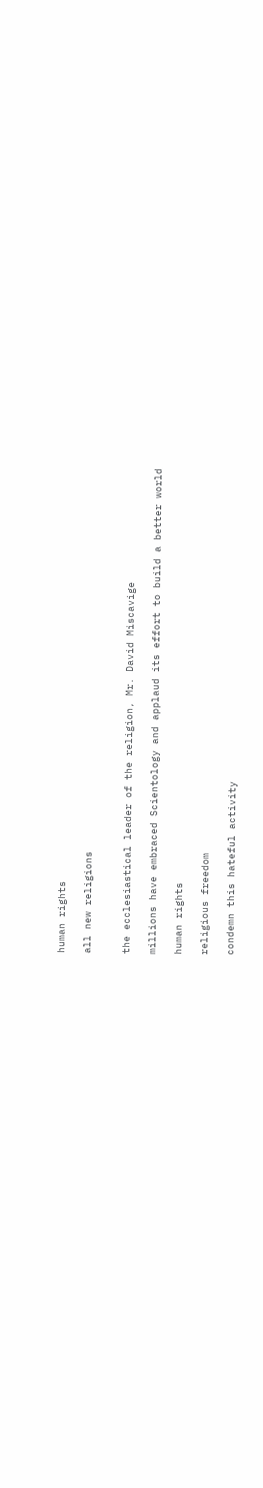human rights

all new religions


the ecclesiastical leader of the religion, Mr. David Miscavige

millions have embraced Scientology and applaud its effort to build a better world

human rights

religious freedom

condemn this hateful activity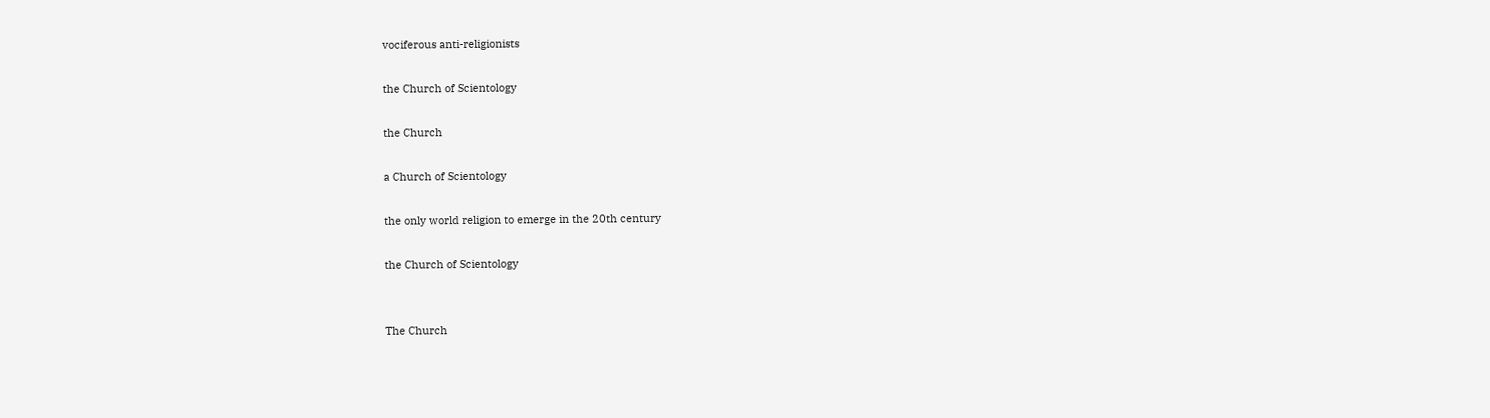vociferous anti-religionists

the Church of Scientology

the Church

a Church of Scientology

the only world religion to emerge in the 20th century

the Church of Scientology


The Church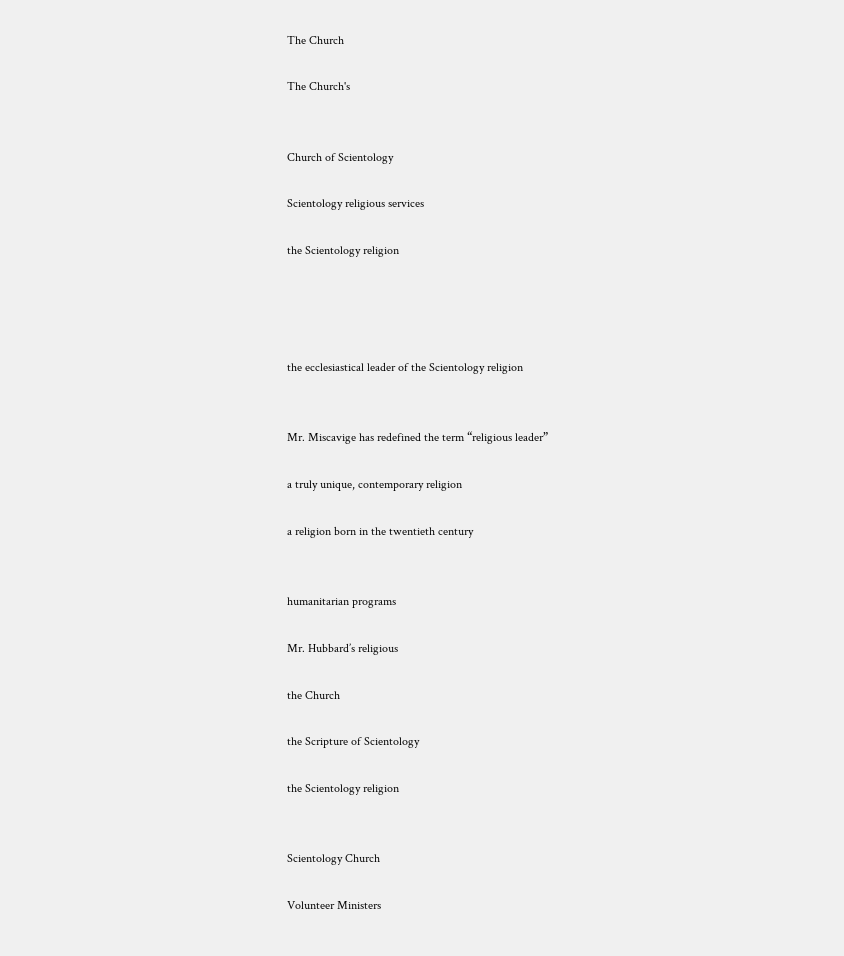The Church

The Church's


Church of Scientology

Scientology religious services

the Scientology religion




the ecclesiastical leader of the Scientology religion


Mr. Miscavige has redefined the term “religious leader”

a truly unique, contemporary religion

a religion born in the twentieth century


humanitarian programs

Mr. Hubbard’s religious

the Church

the Scripture of Scientology

the Scientology religion


Scientology Church

Volunteer Ministers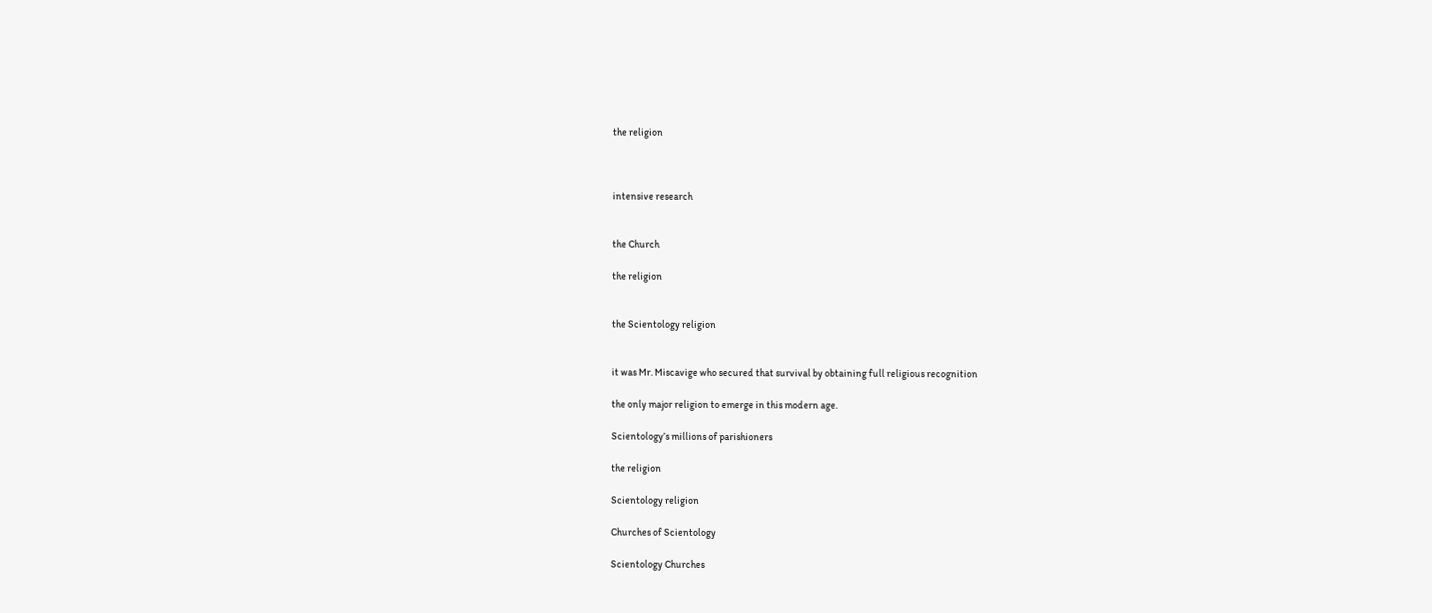the religion



intensive research


the Church

the religion


the Scientology religion


it was Mr. Miscavige who secured that survival by obtaining full religious recognition

the only major religion to emerge in this modern age.

Scientology’s millions of parishioners

the religion

Scientology religion

Churches of Scientology

Scientology Churches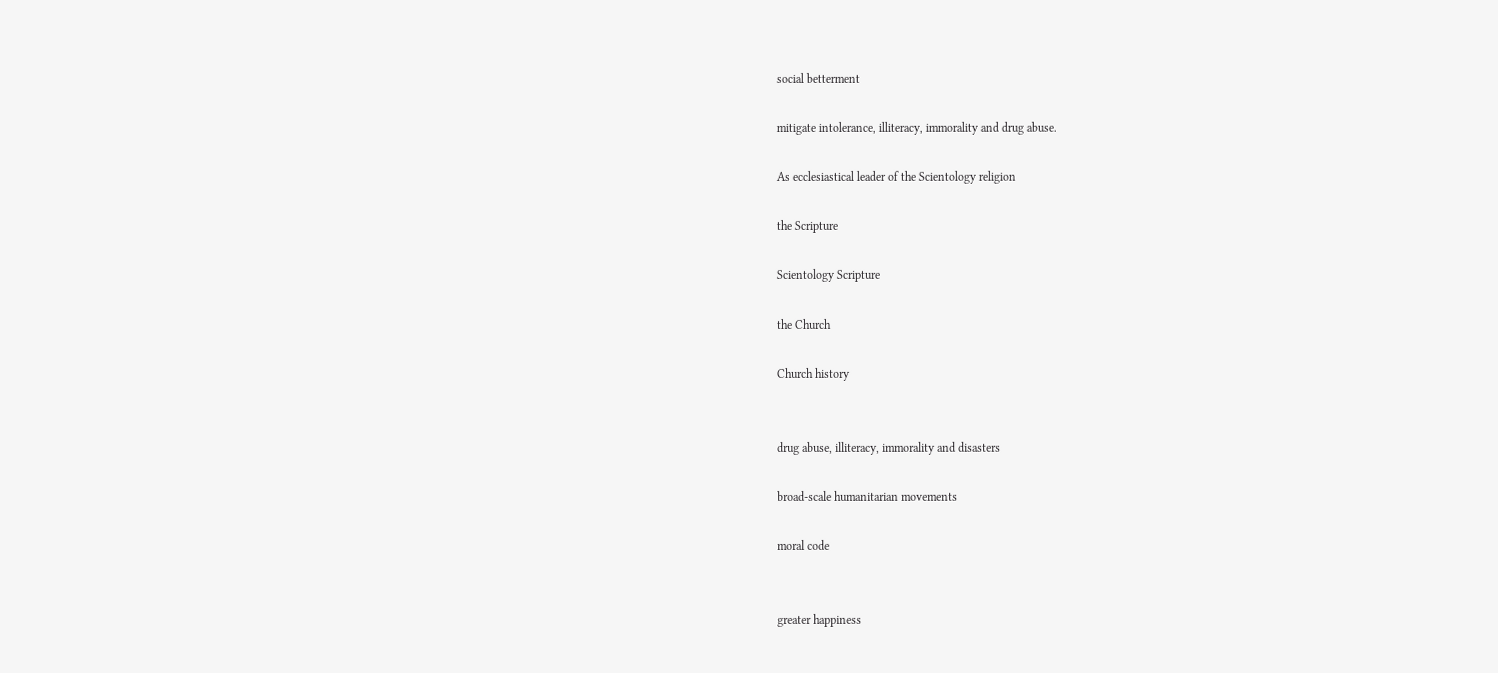social betterment

mitigate intolerance, illiteracy, immorality and drug abuse.

As ecclesiastical leader of the Scientology religion

the Scripture

Scientology Scripture

the Church

Church history


drug abuse, illiteracy, immorality and disasters

broad-scale humanitarian movements

moral code


greater happiness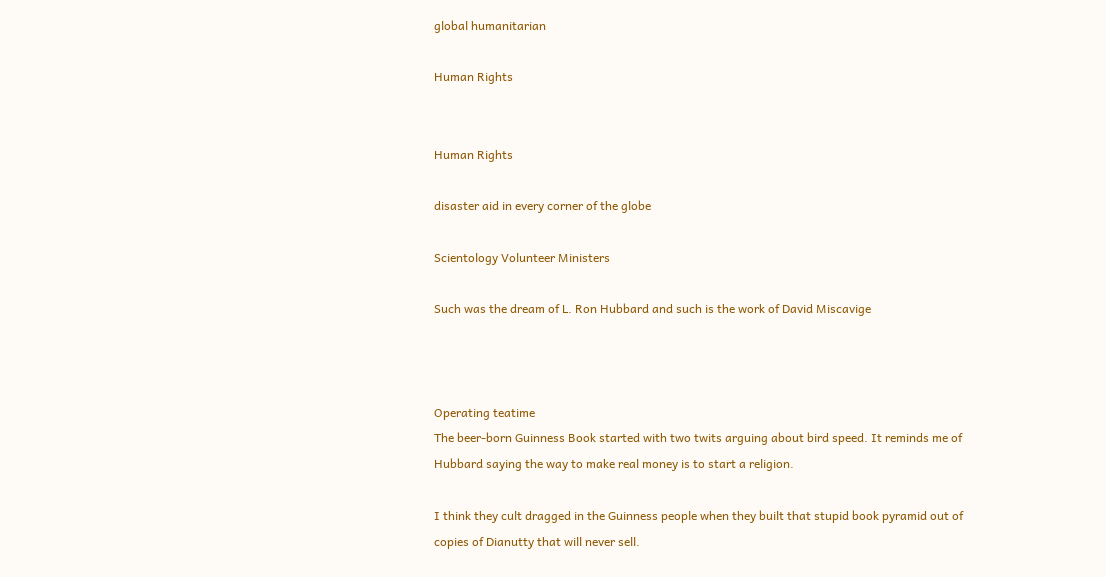global humanitarian

Human Rights


Human Rights

disaster aid in every corner of the globe

Scientology Volunteer Ministers

Such was the dream of L. Ron Hubbard and such is the work of David Miscavige



Operating teatime
The beer-born Guinness Book started with two twits arguing about bird speed. It reminds me of Hubbard saying the way to make real money is to start a religion.

I think they cult dragged in the Guinness people when they built that stupid book pyramid out of copies of Dianutty that will never sell.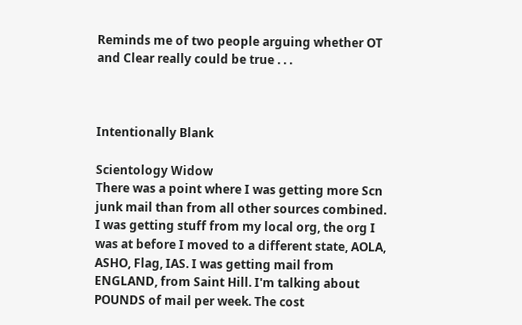Reminds me of two people arguing whether OT and Clear really could be true . . .



Intentionally Blank

Scientology Widow
There was a point where I was getting more Scn junk mail than from all other sources combined. I was getting stuff from my local org, the org I was at before I moved to a different state, AOLA, ASHO, Flag, IAS. I was getting mail from ENGLAND, from Saint Hill. I'm talking about POUNDS of mail per week. The cost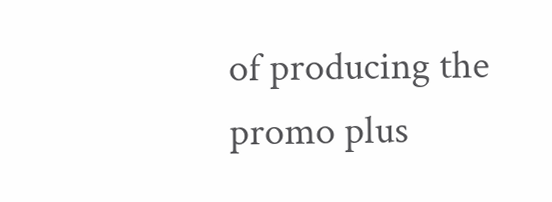of producing the promo plus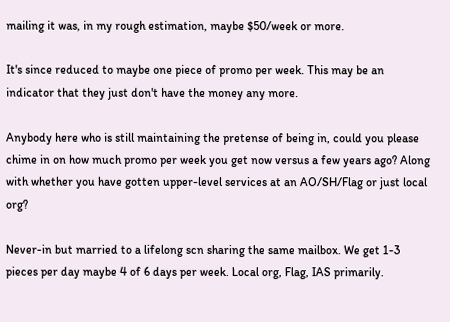mailing it was, in my rough estimation, maybe $50/week or more.

It's since reduced to maybe one piece of promo per week. This may be an indicator that they just don't have the money any more.

Anybody here who is still maintaining the pretense of being in, could you please chime in on how much promo per week you get now versus a few years ago? Along with whether you have gotten upper-level services at an AO/SH/Flag or just local org?

Never-in but married to a lifelong scn sharing the same mailbox. We get 1-3 pieces per day maybe 4 of 6 days per week. Local org, Flag, IAS primarily.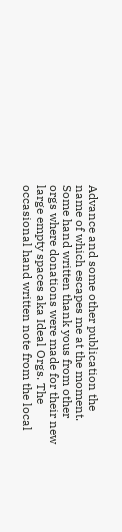Advance and some other publication the name of which escapes me at the moment. Some hand written thank yous from other orgs where donations were made for their new large empty spaces aka Ideal Orgs. The occasional hand written note from the local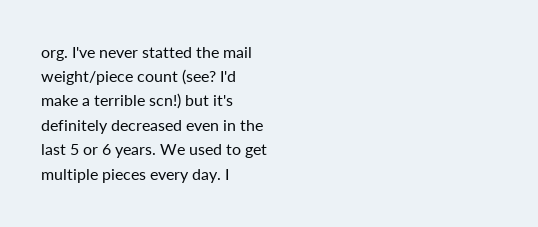org. I've never statted the mail weight/piece count (see? I'd make a terrible scn!) but it's definitely decreased even in the last 5 or 6 years. We used to get multiple pieces every day. I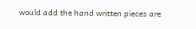would add the hand written pieces are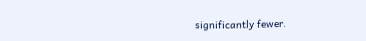significantly fewer.